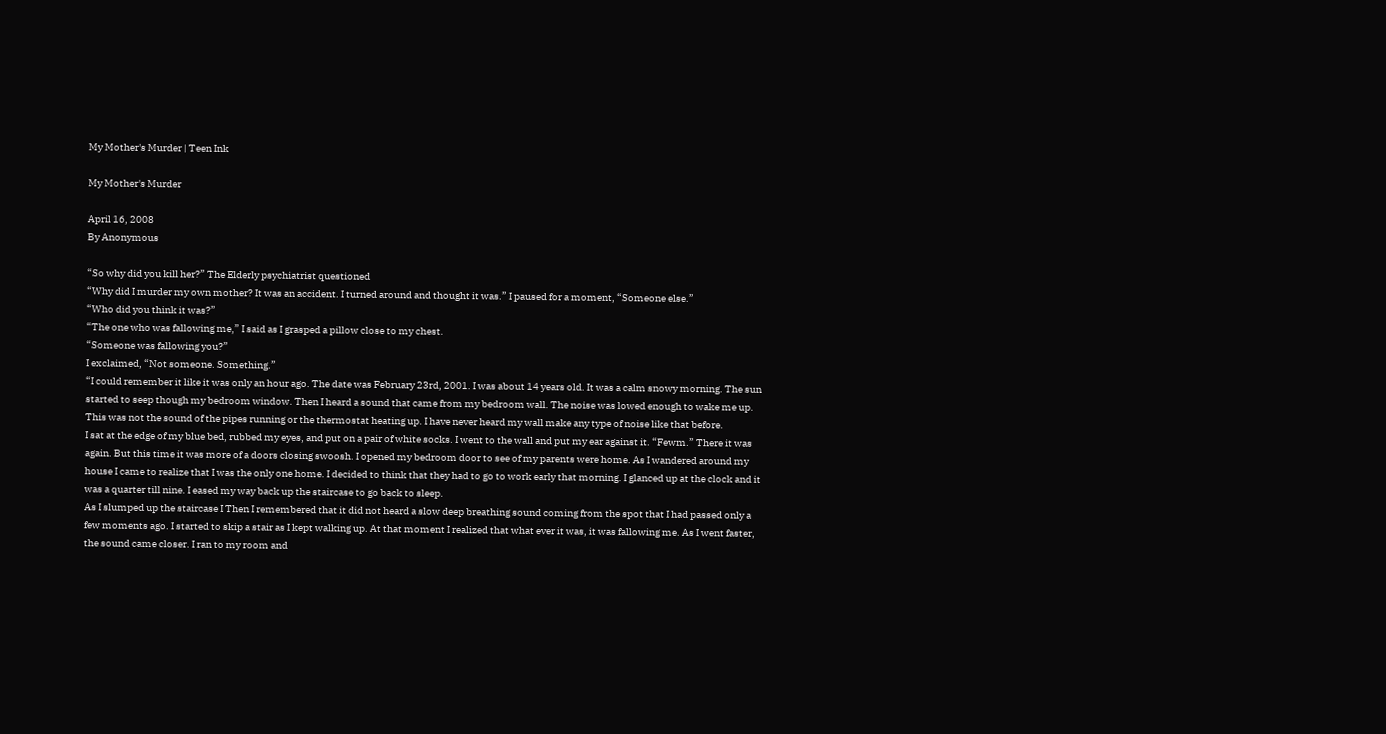My Mother's Murder | Teen Ink

My Mother's Murder

April 16, 2008
By Anonymous

“So why did you kill her?” The Elderly psychiatrist questioned
“Why did I murder my own mother? It was an accident. I turned around and thought it was.” I paused for a moment, “Someone else.”
“Who did you think it was?”
“The one who was fallowing me,” I said as I grasped a pillow close to my chest.
“Someone was fallowing you?”
I exclaimed, “Not someone. Something.”
“I could remember it like it was only an hour ago. The date was February 23rd, 2001. I was about 14 years old. It was a calm snowy morning. The sun started to seep though my bedroom window. Then I heard a sound that came from my bedroom wall. The noise was lowed enough to wake me up. This was not the sound of the pipes running or the thermostat heating up. I have never heard my wall make any type of noise like that before.
I sat at the edge of my blue bed, rubbed my eyes, and put on a pair of white socks. I went to the wall and put my ear against it. “Fewm.” There it was again. But this time it was more of a doors closing swoosh. I opened my bedroom door to see of my parents were home. As I wandered around my house I came to realize that I was the only one home. I decided to think that they had to go to work early that morning. I glanced up at the clock and it was a quarter till nine. I eased my way back up the staircase to go back to sleep.
As I slumped up the staircase I Then I remembered that it did not heard a slow deep breathing sound coming from the spot that I had passed only a few moments ago. I started to skip a stair as I kept walking up. At that moment I realized that what ever it was, it was fallowing me. As I went faster, the sound came closer. I ran to my room and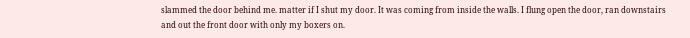slammed the door behind me. matter if I shut my door. It was coming from inside the walls. I flung open the door, ran downstairs and out the front door with only my boxers on.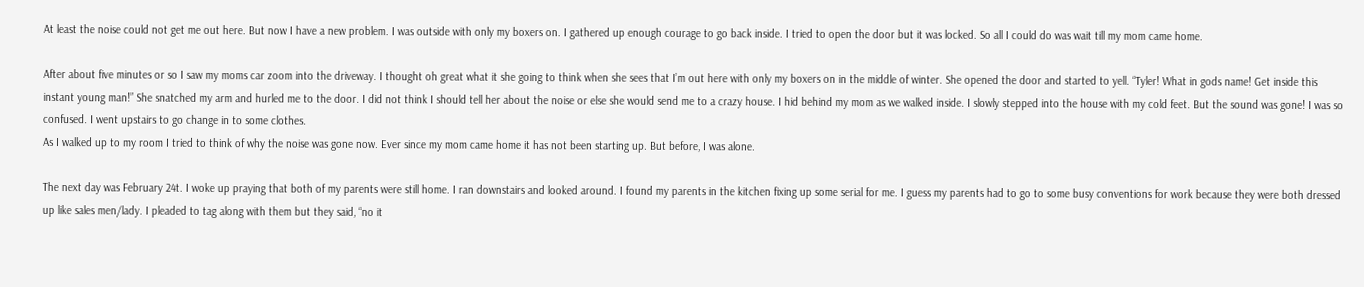At least the noise could not get me out here. But now I have a new problem. I was outside with only my boxers on. I gathered up enough courage to go back inside. I tried to open the door but it was locked. So all I could do was wait till my mom came home.

After about five minutes or so I saw my moms car zoom into the driveway. I thought oh great what it she going to think when she sees that I’m out here with only my boxers on in the middle of winter. She opened the door and started to yell. “Tyler! What in gods name! Get inside this instant young man!” She snatched my arm and hurled me to the door. I did not think I should tell her about the noise or else she would send me to a crazy house. I hid behind my mom as we walked inside. I slowly stepped into the house with my cold feet. But the sound was gone! I was so confused. I went upstairs to go change in to some clothes.
As I walked up to my room I tried to think of why the noise was gone now. Ever since my mom came home it has not been starting up. But before, I was alone.

The next day was February 24t. I woke up praying that both of my parents were still home. I ran downstairs and looked around. I found my parents in the kitchen fixing up some serial for me. I guess my parents had to go to some busy conventions for work because they were both dressed up like sales men/lady. I pleaded to tag along with them but they said, “no it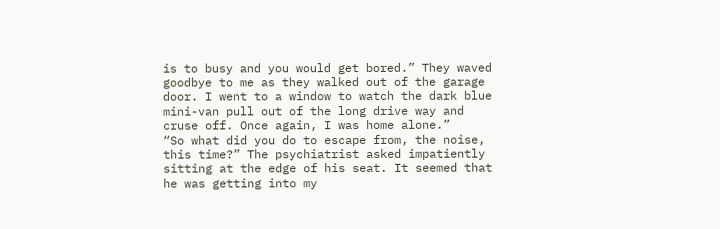is to busy and you would get bored.” They waved goodbye to me as they walked out of the garage door. I went to a window to watch the dark blue mini-van pull out of the long drive way and cruse off. Once again, I was home alone.”
“So what did you do to escape from, the noise, this time?” The psychiatrist asked impatiently sitting at the edge of his seat. It seemed that he was getting into my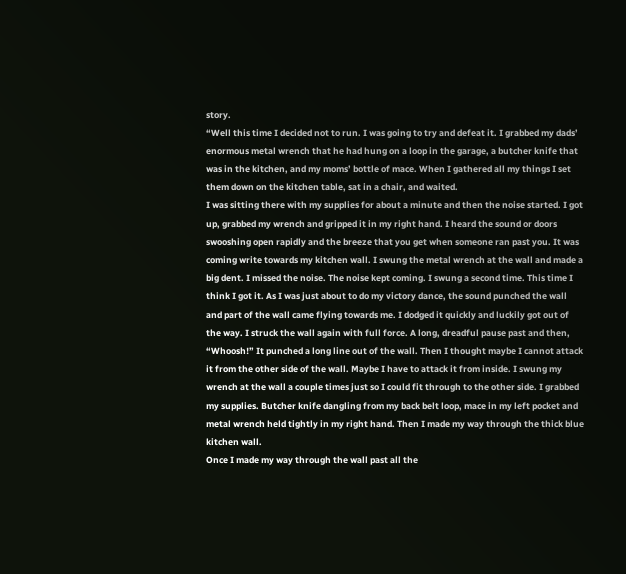story.
“Well this time I decided not to run. I was going to try and defeat it. I grabbed my dads’ enormous metal wrench that he had hung on a loop in the garage, a butcher knife that was in the kitchen, and my moms’ bottle of mace. When I gathered all my things I set them down on the kitchen table, sat in a chair, and waited.
I was sitting there with my supplies for about a minute and then the noise started. I got up, grabbed my wrench and gripped it in my right hand. I heard the sound or doors swooshing open rapidly and the breeze that you get when someone ran past you. It was coming write towards my kitchen wall. I swung the metal wrench at the wall and made a big dent. I missed the noise. The noise kept coming. I swung a second time. This time I think I got it. As I was just about to do my victory dance, the sound punched the wall and part of the wall came flying towards me. I dodged it quickly and luckily got out of the way. I struck the wall again with full force. A long, dreadful pause past and then, “Whoosh!” It punched a long line out of the wall. Then I thought maybe I cannot attack it from the other side of the wall. Maybe I have to attack it from inside. I swung my wrench at the wall a couple times just so I could fit through to the other side. I grabbed my supplies. Butcher knife dangling from my back belt loop, mace in my left pocket and metal wrench held tightly in my right hand. Then I made my way through the thick blue kitchen wall.
Once I made my way through the wall past all the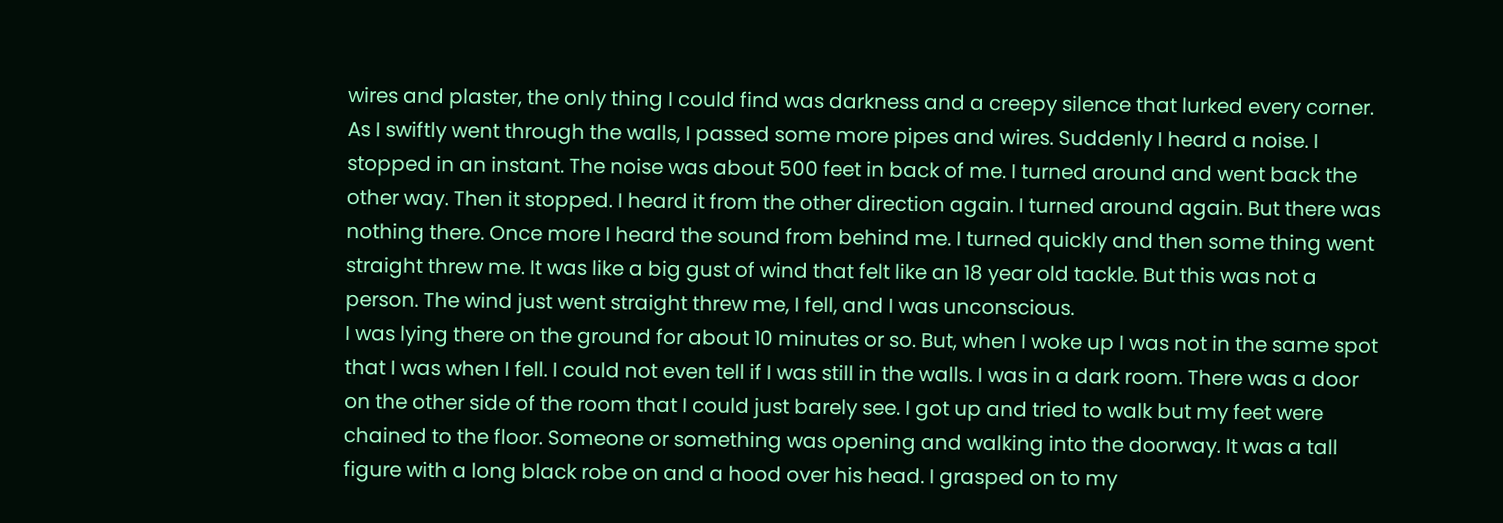wires and plaster, the only thing I could find was darkness and a creepy silence that lurked every corner. As I swiftly went through the walls, I passed some more pipes and wires. Suddenly I heard a noise. I stopped in an instant. The noise was about 500 feet in back of me. I turned around and went back the other way. Then it stopped. I heard it from the other direction again. I turned around again. But there was nothing there. Once more I heard the sound from behind me. I turned quickly and then some thing went straight threw me. It was like a big gust of wind that felt like an 18 year old tackle. But this was not a person. The wind just went straight threw me, I fell, and I was unconscious.
I was lying there on the ground for about 10 minutes or so. But, when I woke up I was not in the same spot that I was when I fell. I could not even tell if I was still in the walls. I was in a dark room. There was a door on the other side of the room that I could just barely see. I got up and tried to walk but my feet were chained to the floor. Someone or something was opening and walking into the doorway. It was a tall figure with a long black robe on and a hood over his head. I grasped on to my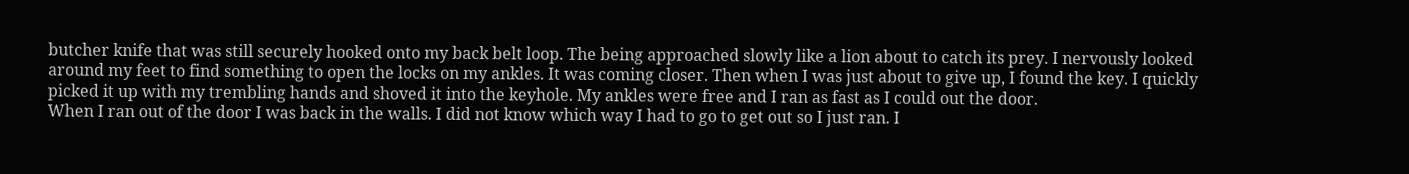butcher knife that was still securely hooked onto my back belt loop. The being approached slowly like a lion about to catch its prey. I nervously looked around my feet to find something to open the locks on my ankles. It was coming closer. Then when I was just about to give up, I found the key. I quickly picked it up with my trembling hands and shoved it into the keyhole. My ankles were free and I ran as fast as I could out the door.
When I ran out of the door I was back in the walls. I did not know which way I had to go to get out so I just ran. I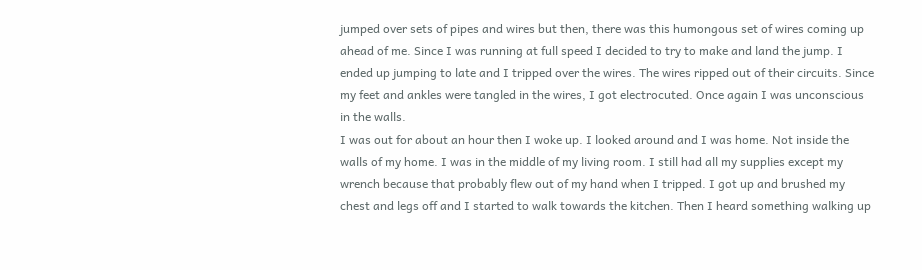jumped over sets of pipes and wires but then, there was this humongous set of wires coming up ahead of me. Since I was running at full speed I decided to try to make and land the jump. I ended up jumping to late and I tripped over the wires. The wires ripped out of their circuits. Since my feet and ankles were tangled in the wires, I got electrocuted. Once again I was unconscious in the walls.
I was out for about an hour then I woke up. I looked around and I was home. Not inside the walls of my home. I was in the middle of my living room. I still had all my supplies except my wrench because that probably flew out of my hand when I tripped. I got up and brushed my chest and legs off and I started to walk towards the kitchen. Then I heard something walking up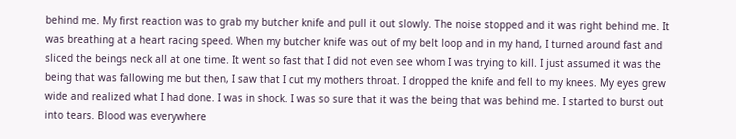behind me. My first reaction was to grab my butcher knife and pull it out slowly. The noise stopped and it was right behind me. It was breathing at a heart racing speed. When my butcher knife was out of my belt loop and in my hand, I turned around fast and sliced the beings neck all at one time. It went so fast that I did not even see whom I was trying to kill. I just assumed it was the being that was fallowing me but then, I saw that I cut my mothers throat. I dropped the knife and fell to my knees. My eyes grew wide and realized what I had done. I was in shock. I was so sure that it was the being that was behind me. I started to burst out into tears. Blood was everywhere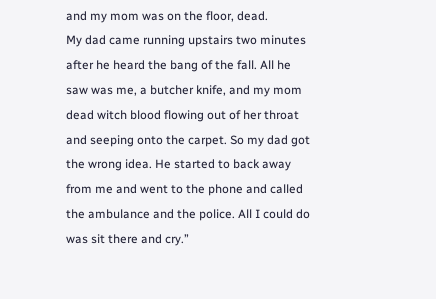and my mom was on the floor, dead.
My dad came running upstairs two minutes after he heard the bang of the fall. All he saw was me, a butcher knife, and my mom dead witch blood flowing out of her throat and seeping onto the carpet. So my dad got the wrong idea. He started to back away from me and went to the phone and called the ambulance and the police. All I could do was sit there and cry.”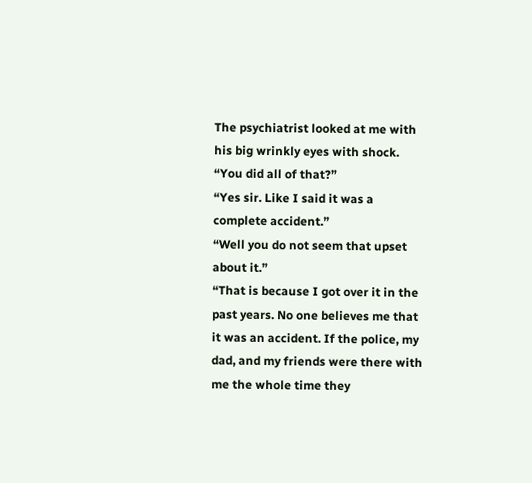The psychiatrist looked at me with his big wrinkly eyes with shock.
“You did all of that?”
“Yes sir. Like I said it was a complete accident.”
“Well you do not seem that upset about it.”
“That is because I got over it in the past years. No one believes me that it was an accident. If the police, my dad, and my friends were there with me the whole time they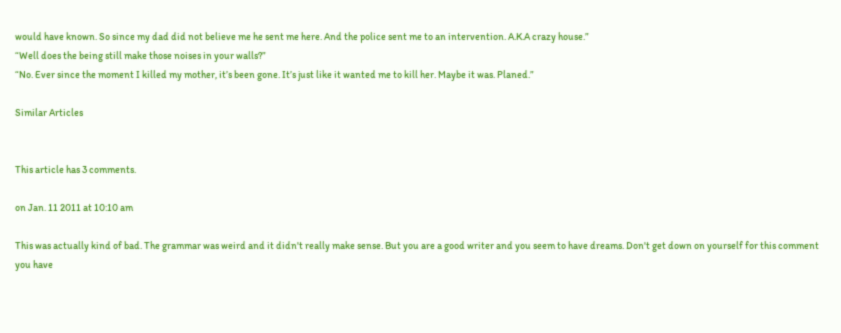would have known. So since my dad did not believe me he sent me here. And the police sent me to an intervention. A.K.A crazy house.”
“Well does the being still make those noises in your walls?”
“No. Ever since the moment I killed my mother, it’s been gone. It’s just like it wanted me to kill her. Maybe it was. Planed.”

Similar Articles


This article has 3 comments.

on Jan. 11 2011 at 10:10 am

This was actually kind of bad. The grammar was weird and it didn't really make sense. But you are a good writer and you seem to have dreams. Don't get down on yourself for this comment you have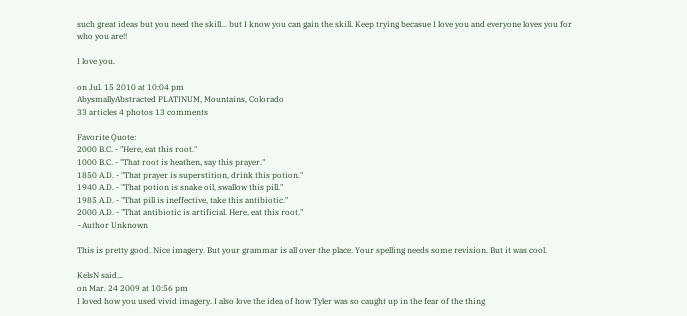such great ideas but you need the skill... but I know you can gain the skill. Keep trying becasue I love you and everyone loves you for who you are!!

I love you.

on Jul. 15 2010 at 10:04 pm
AbysmallyAbstracted PLATINUM, Mountains, Colorado
33 articles 4 photos 13 comments

Favorite Quote:
2000 B.C. - "Here, eat this root."
1000 B.C. - "That root is heathen, say this prayer."
1850 A.D. - "That prayer is superstition, drink this potion."
1940 A.D. - "That potion is snake oil, swallow this pill."
1985 A.D. - "That pill is ineffective, take this antibiotic."
2000 A.D. - "That antibiotic is artificial. Here, eat this root."
~Author Unknown

This is pretty good. Nice imagery. But your grammar is all over the place. Your spelling needs some revision. But it was cool.

KelsN said...
on Mar. 24 2009 at 10:56 pm
I loved how you used vivid imagery. I also love the idea of how Tyler was so caught up in the fear of the thing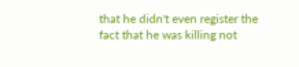that he didn't even register the fact that he was killing not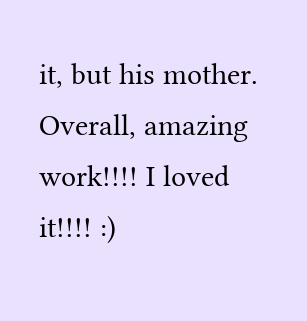it, but his mother. Overall, amazing work!!!! I loved it!!!! :)